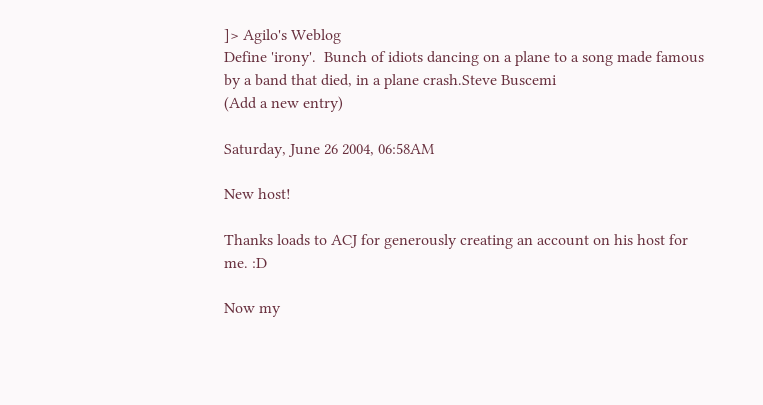]> Agilo's Weblog
Define 'irony'.  Bunch of idiots dancing on a plane to a song made famous by a band that died, in a plane crash.Steve Buscemi
(Add a new entry)

Saturday, June 26 2004, 06:58AM

New host!

Thanks loads to ACJ for generously creating an account on his host for me. :D

Now my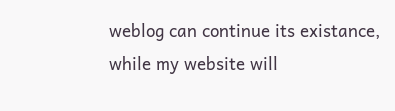weblog can continue its existance, while my website will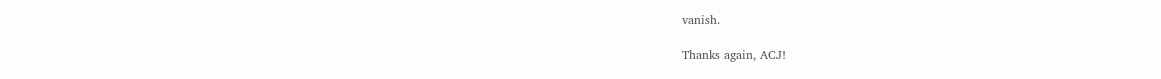vanish.

Thanks again, ACJ!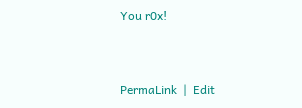You r0x!


PermaLink  |  Edit